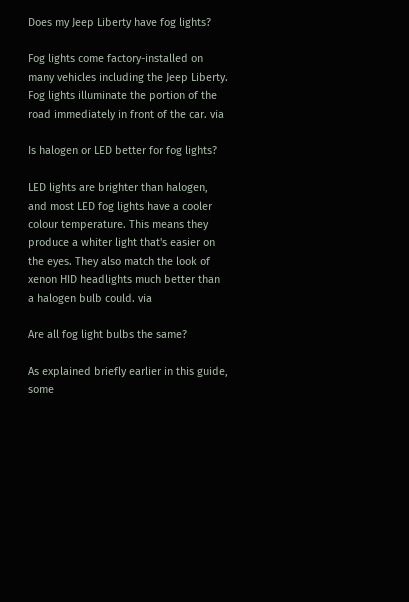Does my Jeep Liberty have fog lights?

Fog lights come factory-installed on many vehicles including the Jeep Liberty. Fog lights illuminate the portion of the road immediately in front of the car. via

Is halogen or LED better for fog lights?

LED lights are brighter than halogen, and most LED fog lights have a cooler colour temperature. This means they produce a whiter light that's easier on the eyes. They also match the look of xenon HID headlights much better than a halogen bulb could. via

Are all fog light bulbs the same?

As explained briefly earlier in this guide, some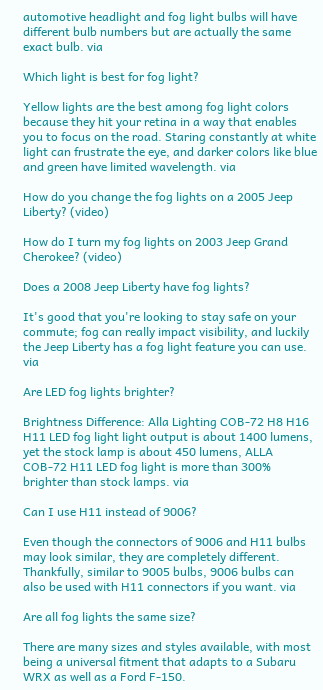automotive headlight and fog light bulbs will have different bulb numbers but are actually the same exact bulb. via

Which light is best for fog light?

Yellow lights are the best among fog light colors because they hit your retina in a way that enables you to focus on the road. Staring constantly at white light can frustrate the eye, and darker colors like blue and green have limited wavelength. via

How do you change the fog lights on a 2005 Jeep Liberty? (video)

How do I turn my fog lights on 2003 Jeep Grand Cherokee? (video)

Does a 2008 Jeep Liberty have fog lights?

It's good that you're looking to stay safe on your commute; fog can really impact visibility, and luckily the Jeep Liberty has a fog light feature you can use. via

Are LED fog lights brighter?

Brightness Difference: Alla Lighting COB-72 H8 H16 H11 LED fog light light output is about 1400 lumens, yet the stock lamp is about 450 lumens, ALLA COB-72 H11 LED fog light is more than 300% brighter than stock lamps. via

Can I use H11 instead of 9006?

Even though the connectors of 9006 and H11 bulbs may look similar, they are completely different. Thankfully, similar to 9005 bulbs, 9006 bulbs can also be used with H11 connectors if you want. via

Are all fog lights the same size?

There are many sizes and styles available, with most being a universal fitment that adapts to a Subaru WRX as well as a Ford F-150.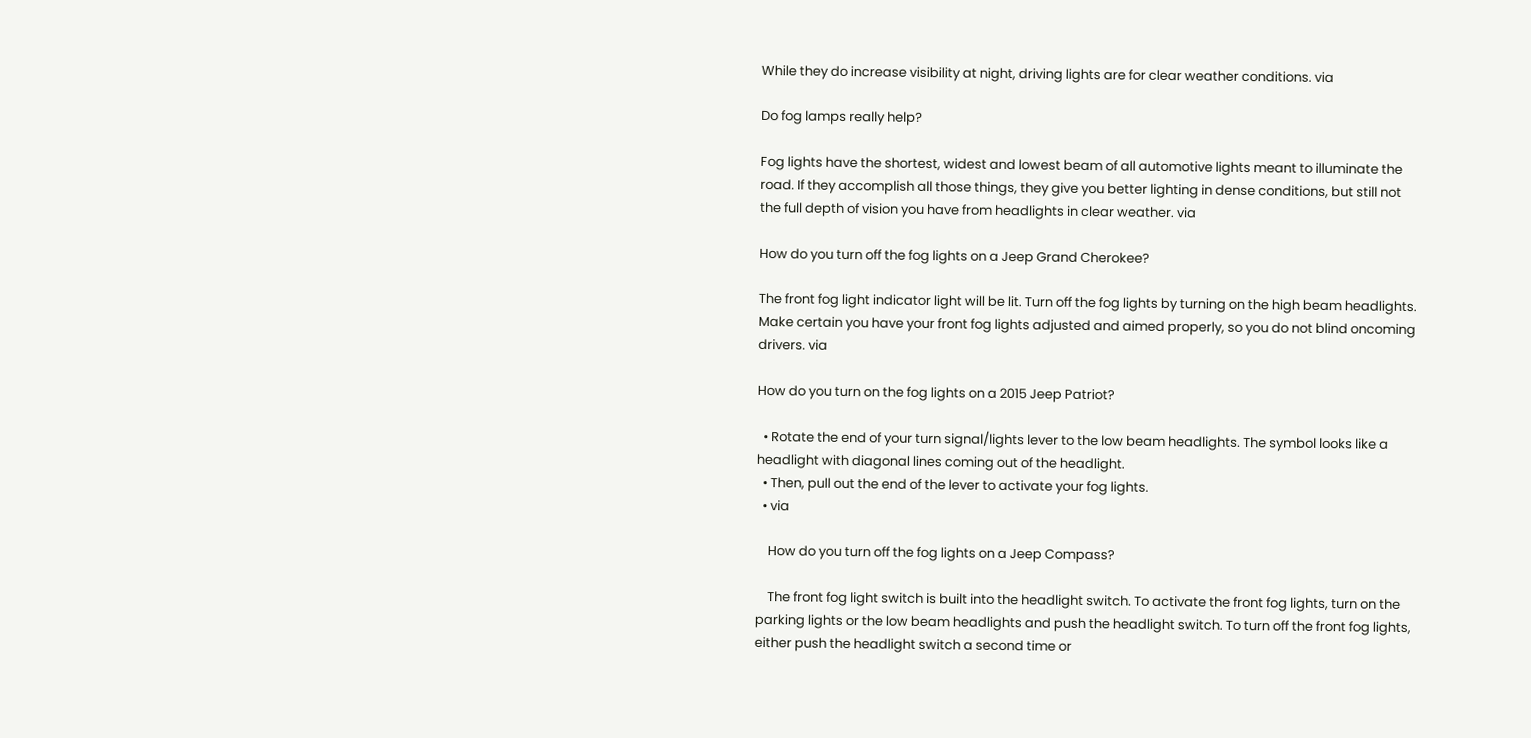While they do increase visibility at night, driving lights are for clear weather conditions. via

Do fog lamps really help?

Fog lights have the shortest, widest and lowest beam of all automotive lights meant to illuminate the road. If they accomplish all those things, they give you better lighting in dense conditions, but still not the full depth of vision you have from headlights in clear weather. via

How do you turn off the fog lights on a Jeep Grand Cherokee?

The front fog light indicator light will be lit. Turn off the fog lights by turning on the high beam headlights. Make certain you have your front fog lights adjusted and aimed properly, so you do not blind oncoming drivers. via

How do you turn on the fog lights on a 2015 Jeep Patriot?

  • Rotate the end of your turn signal/lights lever to the low beam headlights. The symbol looks like a headlight with diagonal lines coming out of the headlight.
  • Then, pull out the end of the lever to activate your fog lights.
  • via

    How do you turn off the fog lights on a Jeep Compass?

    The front fog light switch is built into the headlight switch. To activate the front fog lights, turn on the parking lights or the low beam headlights and push the headlight switch. To turn off the front fog lights, either push the headlight switch a second time or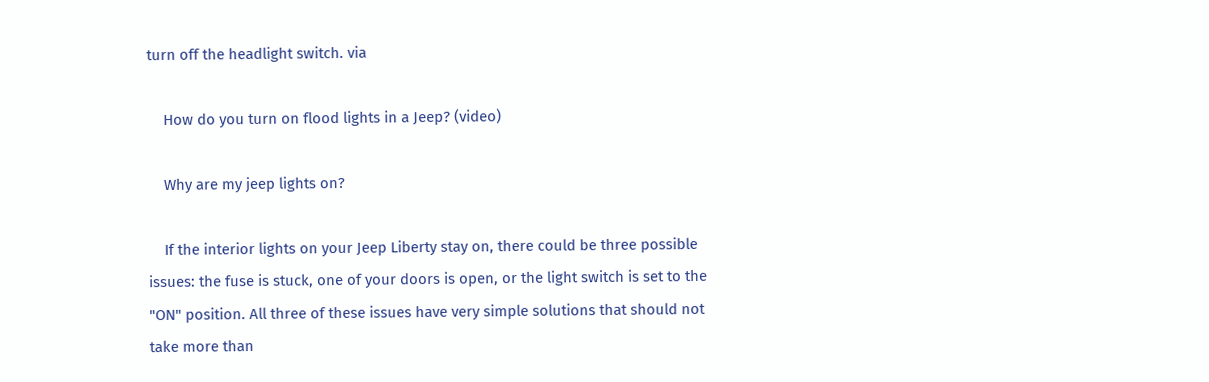turn off the headlight switch. via

    How do you turn on flood lights in a Jeep? (video)

    Why are my jeep lights on?

    If the interior lights on your Jeep Liberty stay on, there could be three possible issues: the fuse is stuck, one of your doors is open, or the light switch is set to the "ON" position. All three of these issues have very simple solutions that should not take more than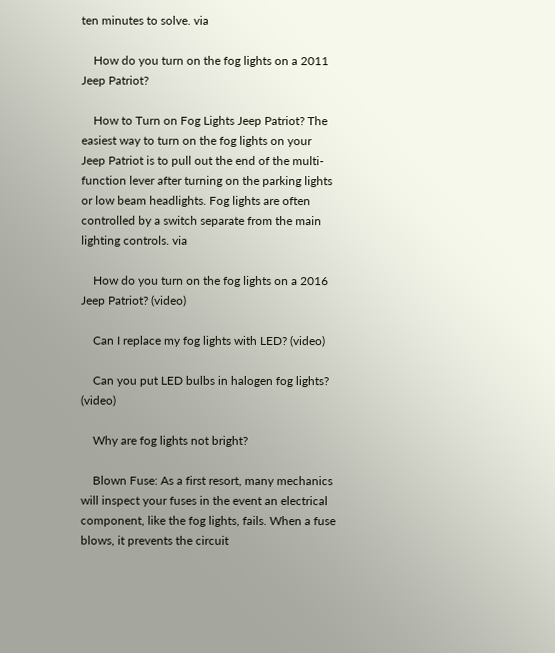ten minutes to solve. via

    How do you turn on the fog lights on a 2011 Jeep Patriot?

    How to Turn on Fog Lights Jeep Patriot? The easiest way to turn on the fog lights on your Jeep Patriot is to pull out the end of the multi-function lever after turning on the parking lights or low beam headlights. Fog lights are often controlled by a switch separate from the main lighting controls. via

    How do you turn on the fog lights on a 2016 Jeep Patriot? (video)

    Can I replace my fog lights with LED? (video)

    Can you put LED bulbs in halogen fog lights? (video)

    Why are fog lights not bright?

    Blown Fuse: As a first resort, many mechanics will inspect your fuses in the event an electrical component, like the fog lights, fails. When a fuse blows, it prevents the circuit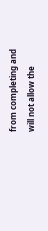from completing and will not allow the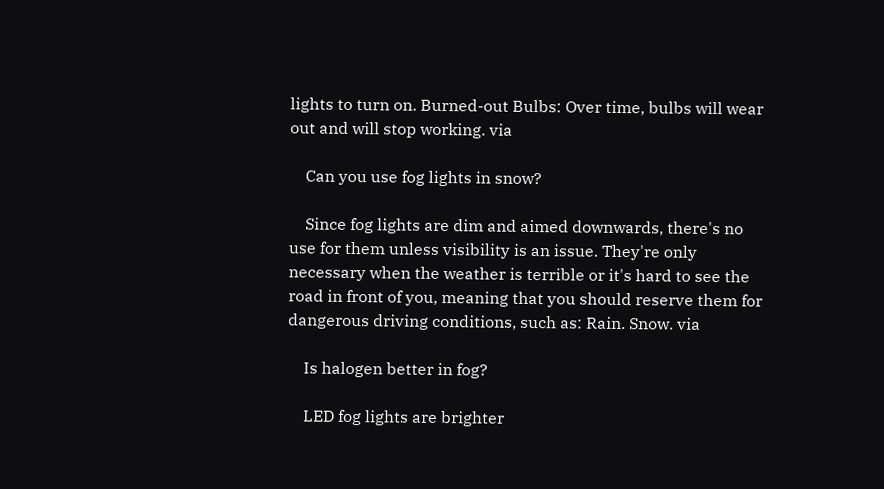lights to turn on. Burned-out Bulbs: Over time, bulbs will wear out and will stop working. via

    Can you use fog lights in snow?

    Since fog lights are dim and aimed downwards, there's no use for them unless visibility is an issue. They're only necessary when the weather is terrible or it's hard to see the road in front of you, meaning that you should reserve them for dangerous driving conditions, such as: Rain. Snow. via

    Is halogen better in fog?

    LED fog lights are brighter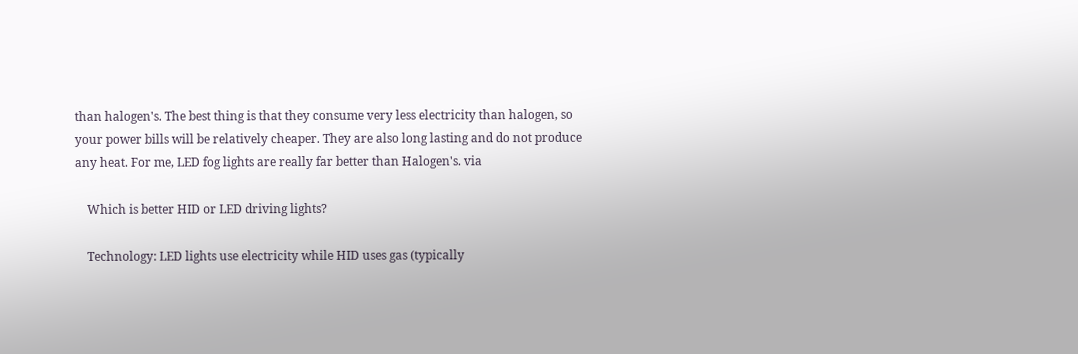than halogen's. The best thing is that they consume very less electricity than halogen, so your power bills will be relatively cheaper. They are also long lasting and do not produce any heat. For me, LED fog lights are really far better than Halogen's. via

    Which is better HID or LED driving lights?

    Technology: LED lights use electricity while HID uses gas (typically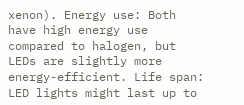xenon). Energy use: Both have high energy use compared to halogen, but LEDs are slightly more energy-efficient. Life span: LED lights might last up to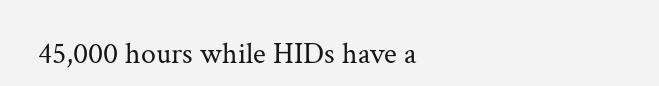45,000 hours while HIDs have a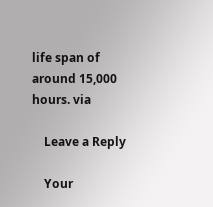life span of around 15,000 hours. via

    Leave a Reply

    Your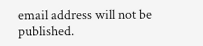email address will not be published.